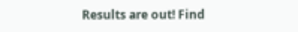Results are out! Find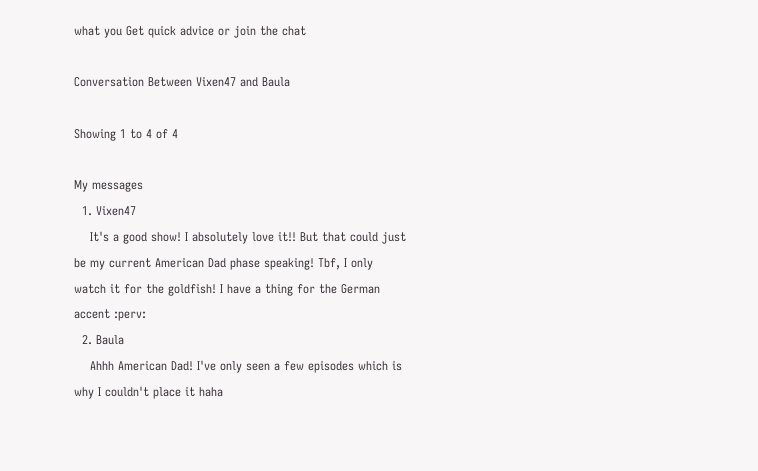what you Get quick advice or join the chat

Conversation Between Vixen47 and Baula

Showing 1 to 4 of 4

My messages
  1. Vixen47
    It's a good show! I absolutely love it!! But that could just be my current American Dad phase speaking! Tbf, I only watch it for the goldfish! I have a thing for the German accent :perv:
  2. Baula
    Ahhh American Dad! I've only seen a few episodes which is why I couldn't place it haha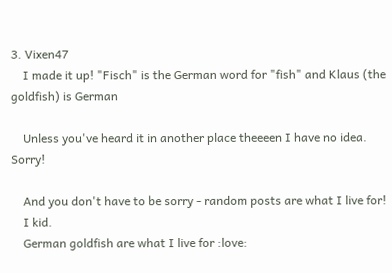3. Vixen47
    I made it up! "Fisch" is the German word for "fish" and Klaus (the goldfish) is German

    Unless you've heard it in another place theeeen I have no idea. Sorry!

    And you don't have to be sorry - random posts are what I live for!
    I kid.
    German goldfish are what I live for :love: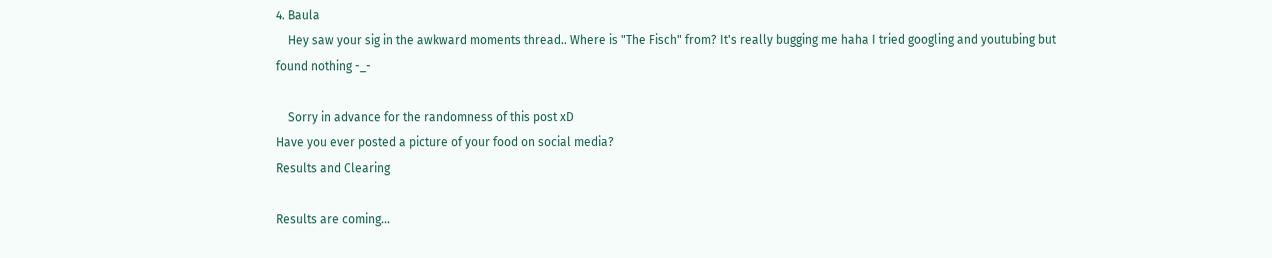4. Baula
    Hey saw your sig in the awkward moments thread.. Where is "The Fisch" from? It's really bugging me haha I tried googling and youtubing but found nothing -_-

    Sorry in advance for the randomness of this post xD
Have you ever posted a picture of your food on social media?
Results and Clearing

Results are coming...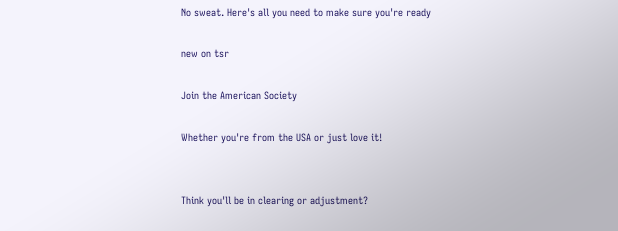No sweat. Here's all you need to make sure you're ready

new on tsr

Join the American Society

Whether you're from the USA or just love it!


Think you'll be in clearing or adjustment?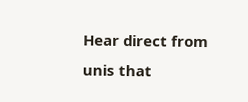Hear direct from unis that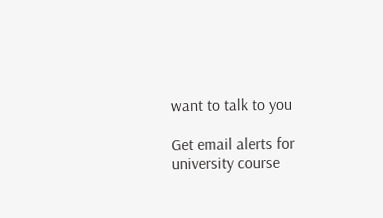want to talk to you

Get email alerts for university course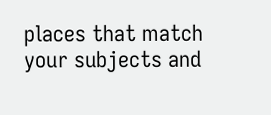places that match your subjects and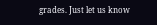grades. Just let us know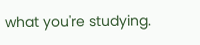what you're studying.